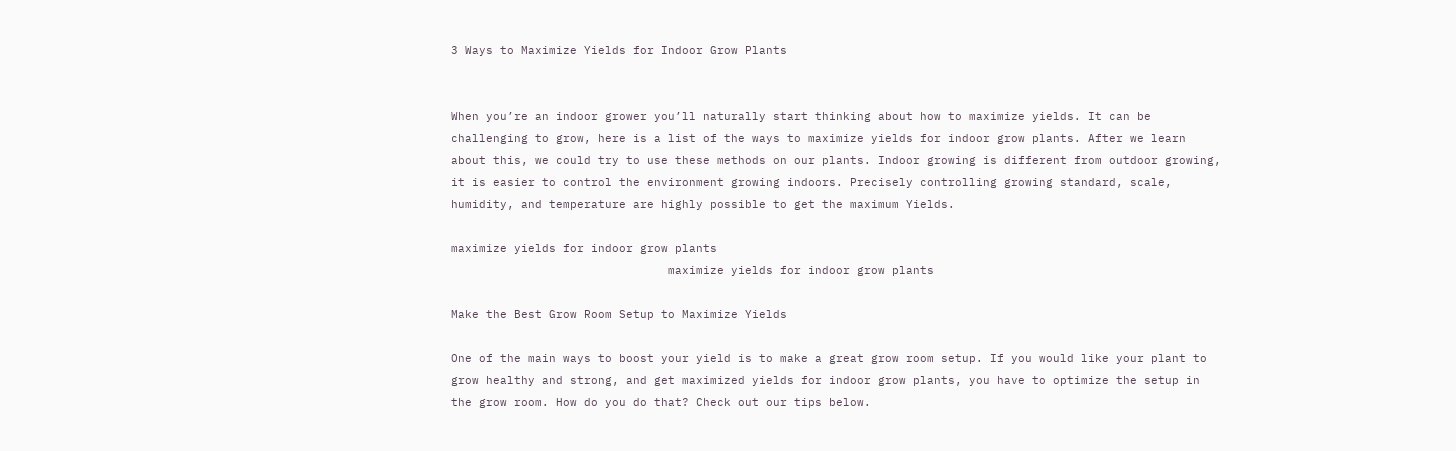3 Ways to Maximize Yields for Indoor Grow Plants


When you’re an indoor grower you’ll naturally start thinking about how to maximize yields. It can be challenging to grow, here is a list of the ways to maximize yields for indoor grow plants. After we learn about this, we could try to use these methods on our plants. Indoor growing is different from outdoor growing, it is easier to control the environment growing indoors. Precisely controlling growing standard, scale, humidity, and temperature are highly possible to get the maximum Yields.

maximize yields for indoor grow plants
                               maximize yields for indoor grow plants

Make the Best Grow Room Setup to Maximize Yields

One of the main ways to boost your yield is to make a great grow room setup. If you would like your plant to grow healthy and strong, and get maximized yields for indoor grow plants, you have to optimize the setup in the grow room. How do you do that? Check out our tips below.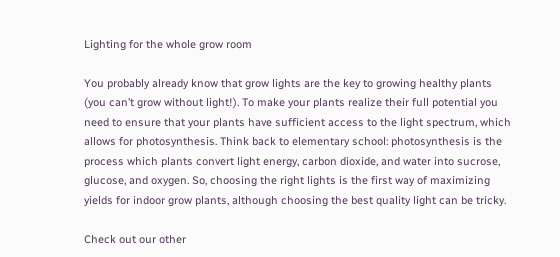Lighting for the whole grow room

You probably already know that grow lights are the key to growing healthy plants (you can’t grow without light!). To make your plants realize their full potential you need to ensure that your plants have sufficient access to the light spectrum, which allows for photosynthesis. Think back to elementary school: photosynthesis is the process which plants convert light energy, carbon dioxide, and water into sucrose, glucose, and oxygen. So, choosing the right lights is the first way of maximizing yields for indoor grow plants, although choosing the best quality light can be tricky.

Check out our other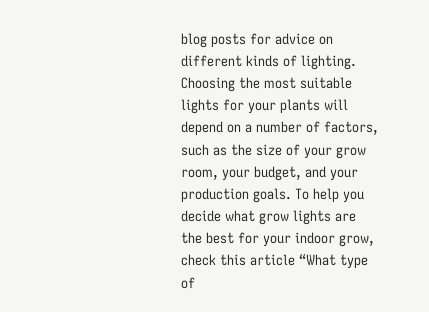blog posts for advice on different kinds of lighting. Choosing the most suitable lights for your plants will depend on a number of factors, such as the size of your grow room, your budget, and your production goals. To help you decide what grow lights are the best for your indoor grow, check this article “What type of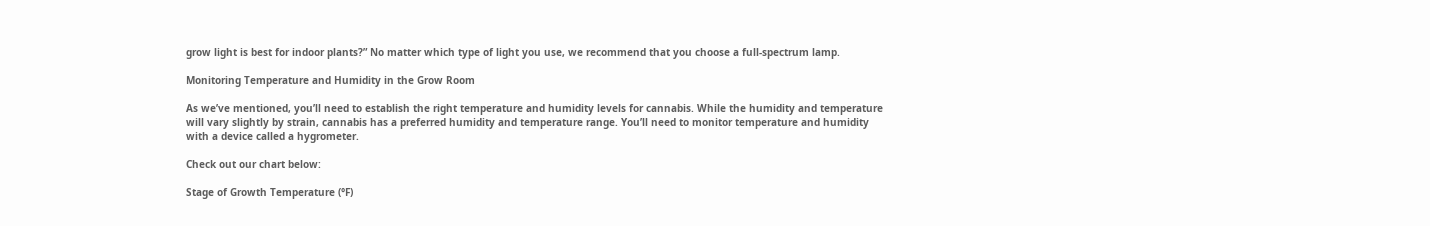grow light is best for indoor plants?” No matter which type of light you use, we recommend that you choose a full-spectrum lamp.

Monitoring Temperature and Humidity in the Grow Room

As we’ve mentioned, you’ll need to establish the right temperature and humidity levels for cannabis. While the humidity and temperature will vary slightly by strain, cannabis has a preferred humidity and temperature range. You’ll need to monitor temperature and humidity with a device called a hygrometer.

Check out our chart below:

Stage of Growth Temperature (°F)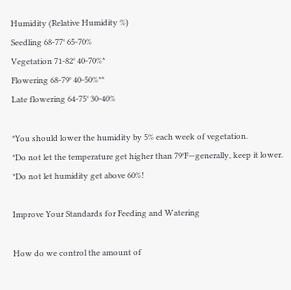Humidity (Relative Humidity %)
Seedling 68-77° 65-70%
Vegetation 71-82° 40-70%*
Flowering 68-79° 40-50%**
Late flowering 64-75° 30-40%

*You should lower the humidity by 5% each week of vegetation.
*Do not let the temperature get higher than 79°F—generally, keep it lower.
*Do not let humidity get above 60%!

Improve Your Standards for Feeding and Watering

How do we control the amount of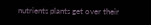nutrients plants get over their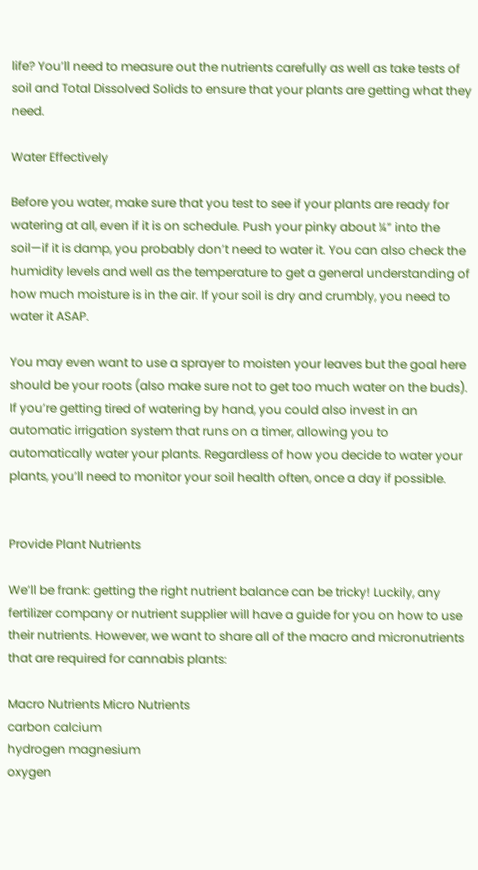life? You’ll need to measure out the nutrients carefully as well as take tests of soil and Total Dissolved Solids to ensure that your plants are getting what they need.

Water Effectively

Before you water, make sure that you test to see if your plants are ready for watering at all, even if it is on schedule. Push your pinky about ¼” into the soil—if it is damp, you probably don’t need to water it. You can also check the humidity levels and well as the temperature to get a general understanding of how much moisture is in the air. If your soil is dry and crumbly, you need to water it ASAP.

You may even want to use a sprayer to moisten your leaves but the goal here should be your roots (also make sure not to get too much water on the buds). If you’re getting tired of watering by hand, you could also invest in an automatic irrigation system that runs on a timer, allowing you to automatically water your plants. Regardless of how you decide to water your plants, you’ll need to monitor your soil health often, once a day if possible.


Provide Plant Nutrients

We’ll be frank: getting the right nutrient balance can be tricky! Luckily, any fertilizer company or nutrient supplier will have a guide for you on how to use their nutrients. However, we want to share all of the macro and micronutrients that are required for cannabis plants:

Macro Nutrients Micro Nutrients
carbon calcium
hydrogen magnesium
oxygen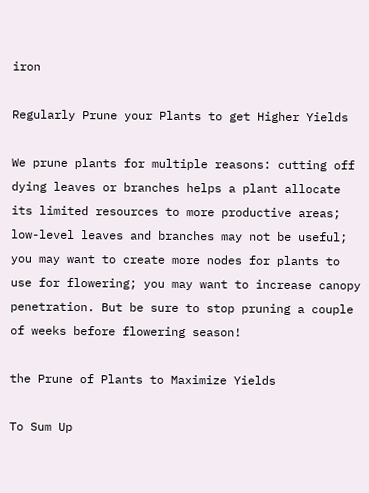iron

Regularly Prune your Plants to get Higher Yields

We prune plants for multiple reasons: cutting off dying leaves or branches helps a plant allocate its limited resources to more productive areas; low-level leaves and branches may not be useful; you may want to create more nodes for plants to use for flowering; you may want to increase canopy penetration. But be sure to stop pruning a couple of weeks before flowering season!

the Prune of Plants to Maximize Yields

To Sum Up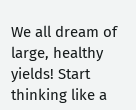We all dream of large, healthy yields! Start thinking like a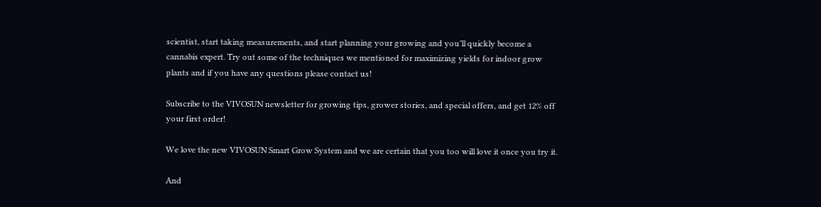scientist, start taking measurements, and start planning your growing and you’ll quickly become a cannabis expert. Try out some of the techniques we mentioned for maximizing yields for indoor grow plants and if you have any questions please contact us!

Subscribe to the VIVOSUN newsletter for growing tips, grower stories, and special offers, and get 12% off your first order!

We love the new VIVOSUN Smart Grow System and we are certain that you too will love it once you try it.

And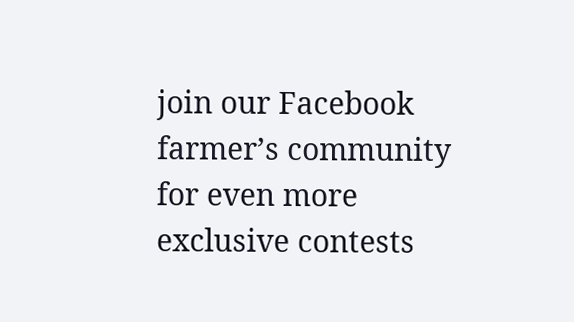join our Facebook farmer’s community for even more exclusive contests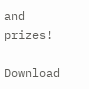and prizes!

Download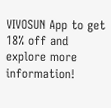VIVOSUN App to get 18% off and explore more information!